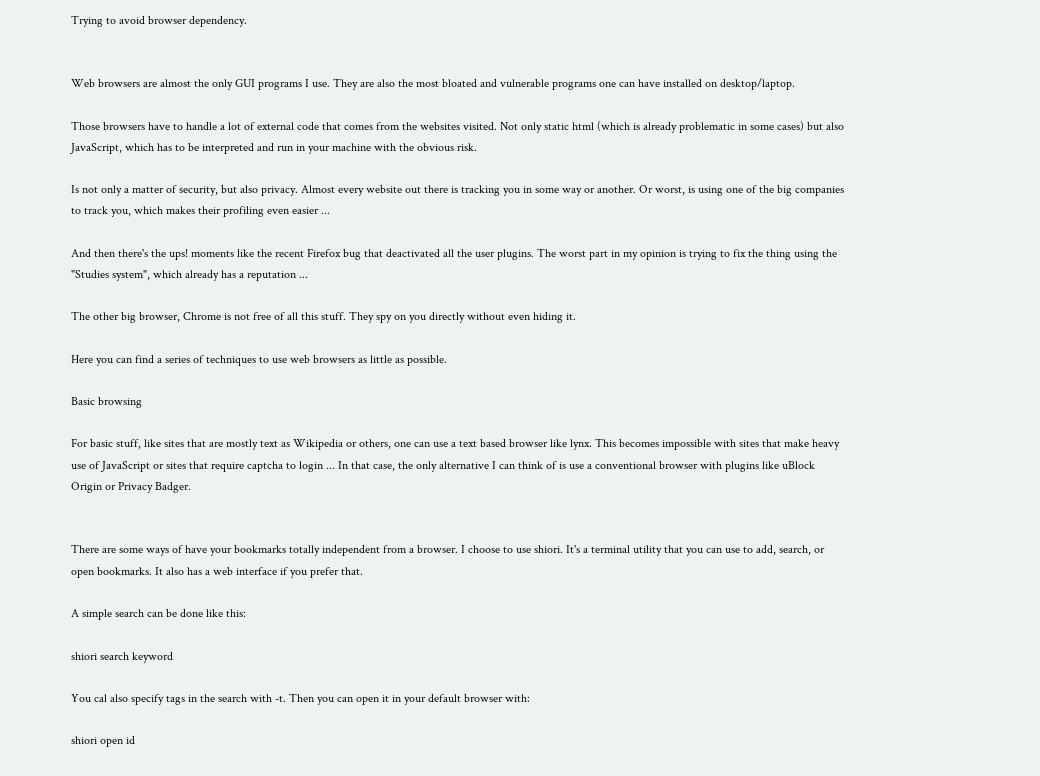Trying to avoid browser dependency.


Web browsers are almost the only GUI programs I use. They are also the most bloated and vulnerable programs one can have installed on desktop/laptop.

Those browsers have to handle a lot of external code that comes from the websites visited. Not only static html (which is already problematic in some cases) but also JavaScript, which has to be interpreted and run in your machine with the obvious risk.

Is not only a matter of security, but also privacy. Almost every website out there is tracking you in some way or another. Or worst, is using one of the big companies to track you, which makes their profiling even easier ...

And then there's the ups! moments like the recent Firefox bug that deactivated all the user plugins. The worst part in my opinion is trying to fix the thing using the "Studies system", which already has a reputation ...

The other big browser, Chrome is not free of all this stuff. They spy on you directly without even hiding it.

Here you can find a series of techniques to use web browsers as little as possible.

Basic browsing

For basic stuff, like sites that are mostly text as Wikipedia or others, one can use a text based browser like lynx. This becomes impossible with sites that make heavy use of JavaScript or sites that require captcha to login ... In that case, the only alternative I can think of is use a conventional browser with plugins like uBlock Origin or Privacy Badger.


There are some ways of have your bookmarks totally independent from a browser. I choose to use shiori. It's a terminal utility that you can use to add, search, or open bookmarks. It also has a web interface if you prefer that.

A simple search can be done like this:

shiori search keyword

You cal also specify tags in the search with -t. Then you can open it in your default browser with:

shiori open id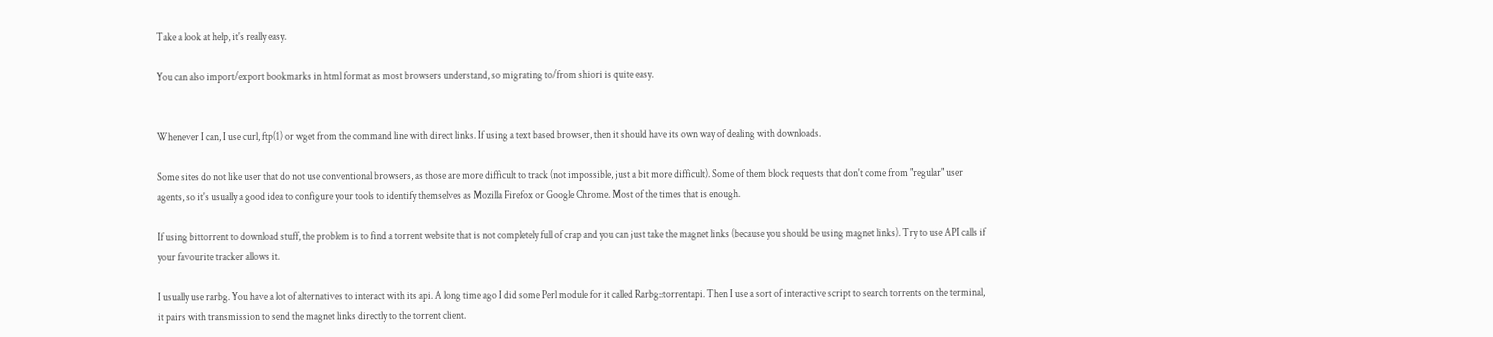Take a look at help, it's really easy.

You can also import/export bookmarks in html format as most browsers understand, so migrating to/from shiori is quite easy.


Whenever I can, I use curl, ftp(1) or wget from the command line with direct links. If using a text based browser, then it should have its own way of dealing with downloads.

Some sites do not like user that do not use conventional browsers, as those are more difficult to track (not impossible, just a bit more difficult). Some of them block requests that don't come from "regular" user agents, so it's usually a good idea to configure your tools to identify themselves as Mozilla Firefox or Google Chrome. Most of the times that is enough.

If using bittorrent to download stuff, the problem is to find a torrent website that is not completely full of crap and you can just take the magnet links (because you should be using magnet links). Try to use API calls if your favourite tracker allows it.

I usually use rarbg. You have a lot of alternatives to interact with its api. A long time ago I did some Perl module for it called Rarbg::torrentapi. Then I use a sort of interactive script to search torrents on the terminal, it pairs with transmission to send the magnet links directly to the torrent client.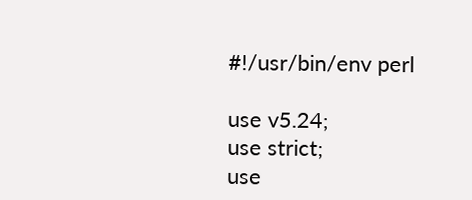#!/usr/bin/env perl

use v5.24;
use strict;
use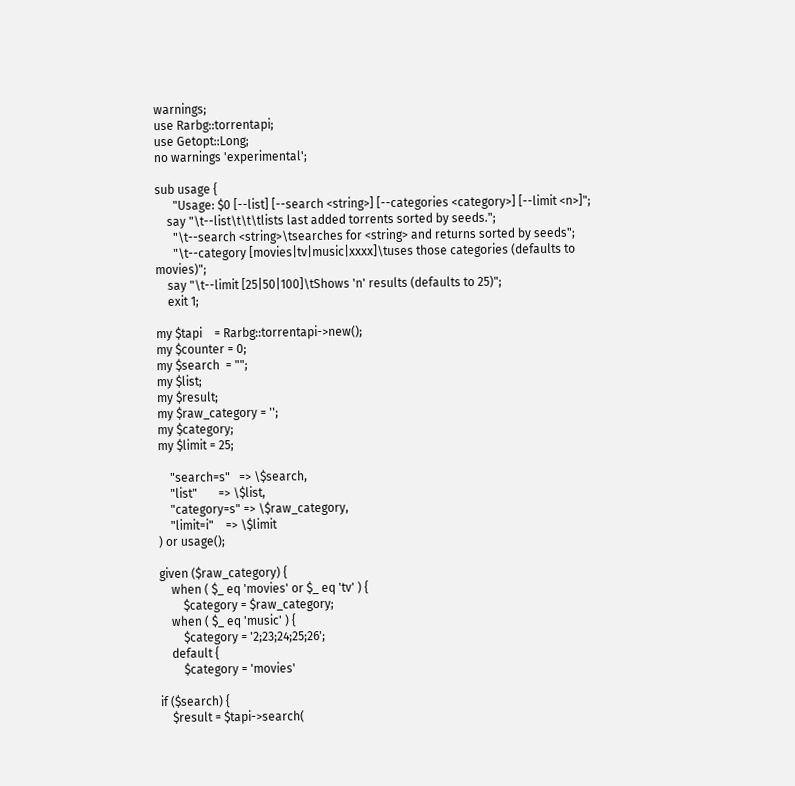warnings;
use Rarbg::torrentapi;
use Getopt::Long;
no warnings 'experimental';

sub usage {
      "Usage: $0 [--list] [--search <string>] [--categories <category>] [--limit <n>]";
    say "\t--list\t\t\tlists last added torrents sorted by seeds.";
      "\t--search <string>\tsearches for <string> and returns sorted by seeds";
      "\t--category [movies|tv|music|xxxx]\tuses those categories (defaults to movies)";
    say "\t--limit [25|50|100]\tShows 'n' results (defaults to 25)";
    exit 1;

my $tapi    = Rarbg::torrentapi->new();
my $counter = 0;
my $search  = "";
my $list;
my $result;
my $raw_category = '';
my $category;
my $limit = 25;

    "search=s"   => \$search,
    "list"       => \$list,
    "category=s" => \$raw_category,
    "limit=i"    => \$limit
) or usage();

given ($raw_category) {
    when ( $_ eq 'movies' or $_ eq 'tv' ) {
        $category = $raw_category;
    when ( $_ eq 'music' ) {
        $category = '2;23;24;25;26';
    default {
        $category = 'movies'

if ($search) {
    $result = $tapi->search(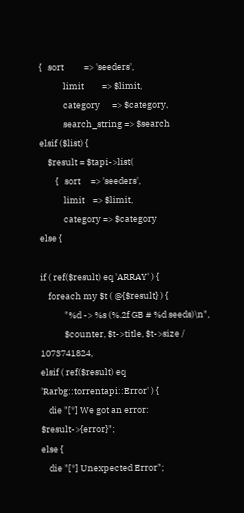{   sort          => 'seeders',
            limit         => $limit,
            category      => $category,
            search_string => $search
elsif ($list) {
    $result = $tapi->list(
        {   sort     => 'seeders',
            limit    => $limit,
            category => $category
else {

if ( ref($result) eq 'ARRAY' ) {
    foreach my $t ( @{$result} ) {
            "%d -> %s (%.2f GB # %d seeds)\n",
            $counter, $t->title, $t->size / 1073741824,
elsif ( ref($result) eq 'Rarbg::torrentapi::Error' ) {
    die "[*] We got an error: $result->{error}";
else {
    die "[*] Unexpected Error";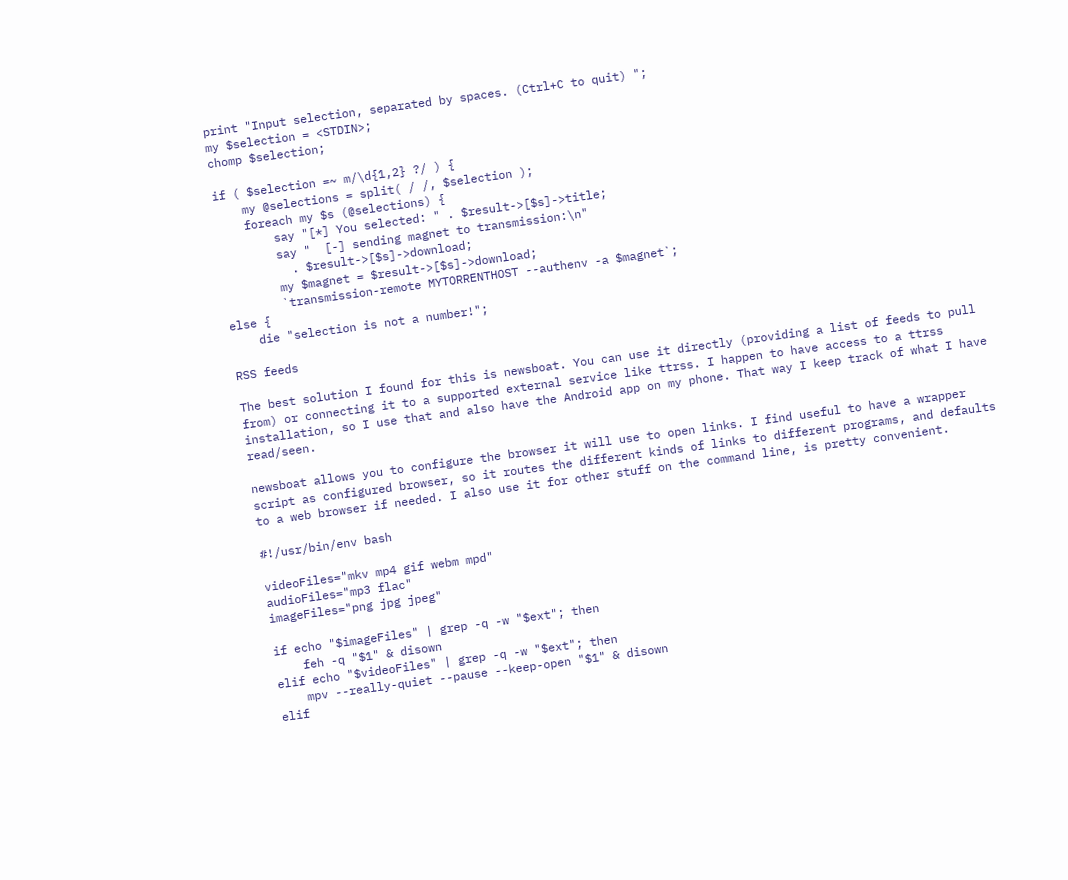print "Input selection, separated by spaces. (Ctrl+C to quit) ";
my $selection = <STDIN>;
chomp $selection;

if ( $selection =~ m/\d{1,2} ?/ ) {
    my @selections = split( / /, $selection );
    foreach my $s (@selections) {
        say "[*] You selected: " . $result->[$s]->title;
        say "  [-] sending magnet to transmission:\n"
          . $result->[$s]->download;
        my $magnet = $result->[$s]->download;
        `transmission-remote MYTORRENTHOST --authenv -a $magnet`;
else {
    die "selection is not a number!";

RSS feeds

The best solution I found for this is newsboat. You can use it directly (providing a list of feeds to pull from) or connecting it to a supported external service like ttrss. I happen to have access to a ttrss installation, so I use that and also have the Android app on my phone. That way I keep track of what I have read/seen.

newsboat allows you to configure the browser it will use to open links. I find useful to have a wrapper script as configured browser, so it routes the different kinds of links to different programs, and defaults to a web browser if needed. I also use it for other stuff on the command line, is pretty convenient.

#!/usr/bin/env bash

videoFiles="mkv mp4 gif webm mpd"
audioFiles="mp3 flac"
imageFiles="png jpg jpeg"

if echo "$imageFiles" | grep -q -w "$ext"; then
    feh -q "$1" & disown
elif echo "$videoFiles" | grep -q -w "$ext"; then
    mpv --really-quiet --pause --keep-open "$1" & disown
elif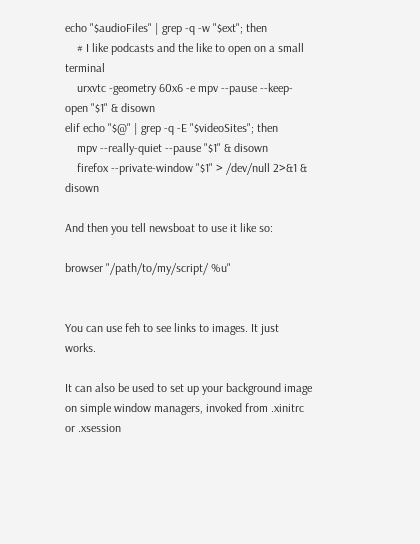echo "$audioFiles" | grep -q -w "$ext"; then
    # I like podcasts and the like to open on a small terminal
    urxvtc -geometry 60x6 -e mpv --pause --keep-open "$1" & disown
elif echo "$@" | grep -q -E "$videoSites"; then
    mpv --really-quiet --pause "$1" & disown
    firefox --private-window "$1" > /dev/null 2>&1 & disown

And then you tell newsboat to use it like so:

browser "/path/to/my/script/ %u"


You can use feh to see links to images. It just works.

It can also be used to set up your background image on simple window managers, invoked from .xinitrc or .xsession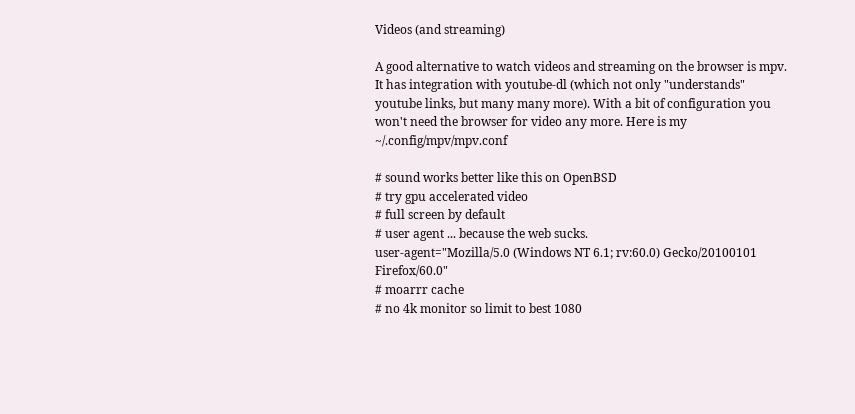Videos (and streaming)

A good alternative to watch videos and streaming on the browser is mpv. It has integration with youtube-dl (which not only "understands" youtube links, but many many more). With a bit of configuration you won't need the browser for video any more. Here is my ~/.config/mpv/mpv.conf

# sound works better like this on OpenBSD
# try gpu accelerated video
# full screen by default
# user agent ... because the web sucks.
user-agent="Mozilla/5.0 (Windows NT 6.1; rv:60.0) Gecko/20100101 Firefox/60.0"
# moarrr cache
# no 4k monitor so limit to best 1080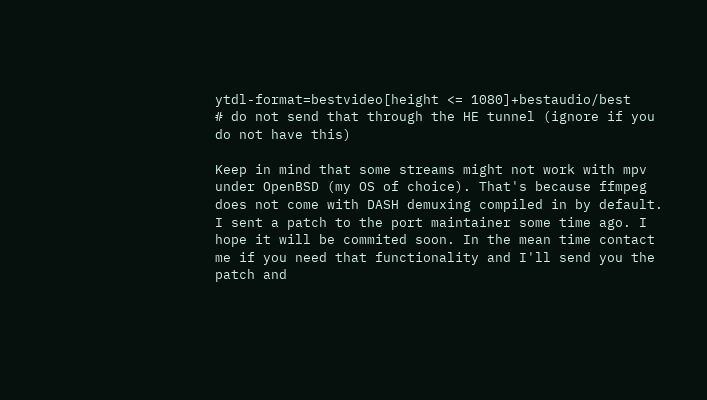ytdl-format=bestvideo[height <= 1080]+bestaudio/best
# do not send that through the HE tunnel (ignore if you do not have this)

Keep in mind that some streams might not work with mpv under OpenBSD (my OS of choice). That's because ffmpeg does not come with DASH demuxing compiled in by default. I sent a patch to the port maintainer some time ago. I hope it will be commited soon. In the mean time contact me if you need that functionality and I'll send you the patch and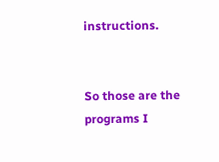instructions.


So those are the programs I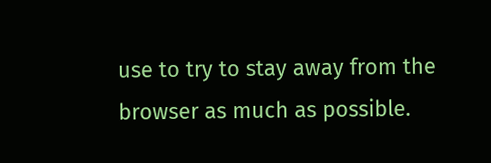use to try to stay away from the browser as much as possible.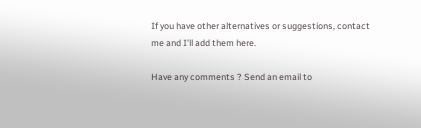If you have other alternatives or suggestions, contact me and I'll add them here.

Have any comments ? Send an email to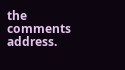the comments address.